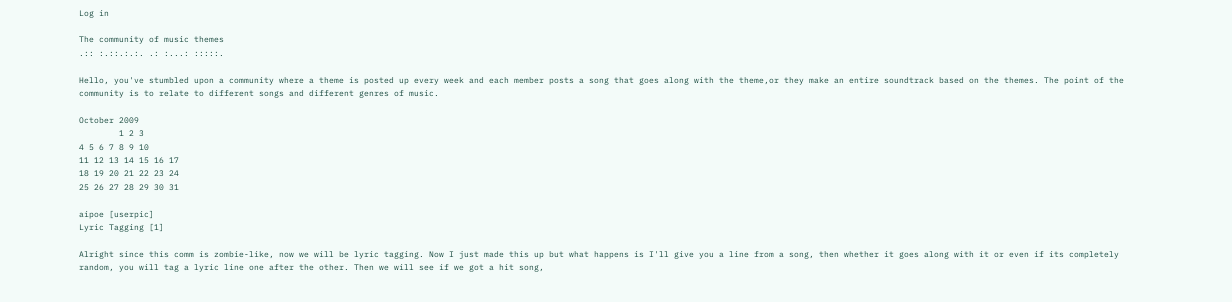Log in

The community of music themes
.:: :.::.:.:. .: :...: :::::.

Hello, you've stumbled upon a community where a theme is posted up every week and each member posts a song that goes along with the theme,or they make an entire soundtrack based on the themes. The point of the community is to relate to different songs and different genres of music.

October 2009
        1 2 3
4 5 6 7 8 9 10
11 12 13 14 15 16 17
18 19 20 21 22 23 24
25 26 27 28 29 30 31

aipoe [userpic]
Lyric Tagging [1]

Alright since this comm is zombie-like, now we will be lyric tagging. Now I just made this up but what happens is I'll give you a line from a song, then whether it goes along with it or even if its completely random, you will tag a lyric line one after the other. Then we will see if we got a hit song,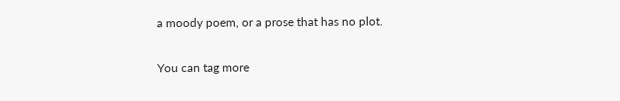a moody poem, or a prose that has no plot.

You can tag more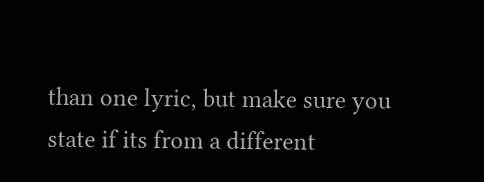than one lyric, but make sure you state if its from a different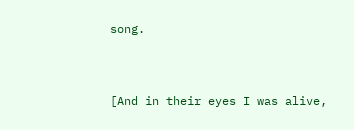song.


[And in their eyes I was alive,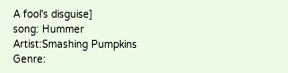A fool's disguise]
song: Hummer
Artist:Smashing Pumpkins
Genre: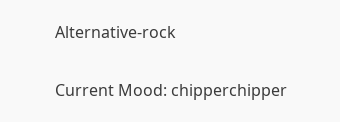Alternative-rock

Current Mood: chipperchipper